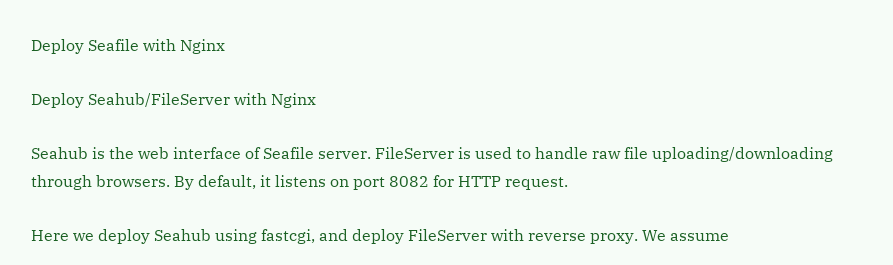Deploy Seafile with Nginx

Deploy Seahub/FileServer with Nginx

Seahub is the web interface of Seafile server. FileServer is used to handle raw file uploading/downloading through browsers. By default, it listens on port 8082 for HTTP request.

Here we deploy Seahub using fastcgi, and deploy FileServer with reverse proxy. We assume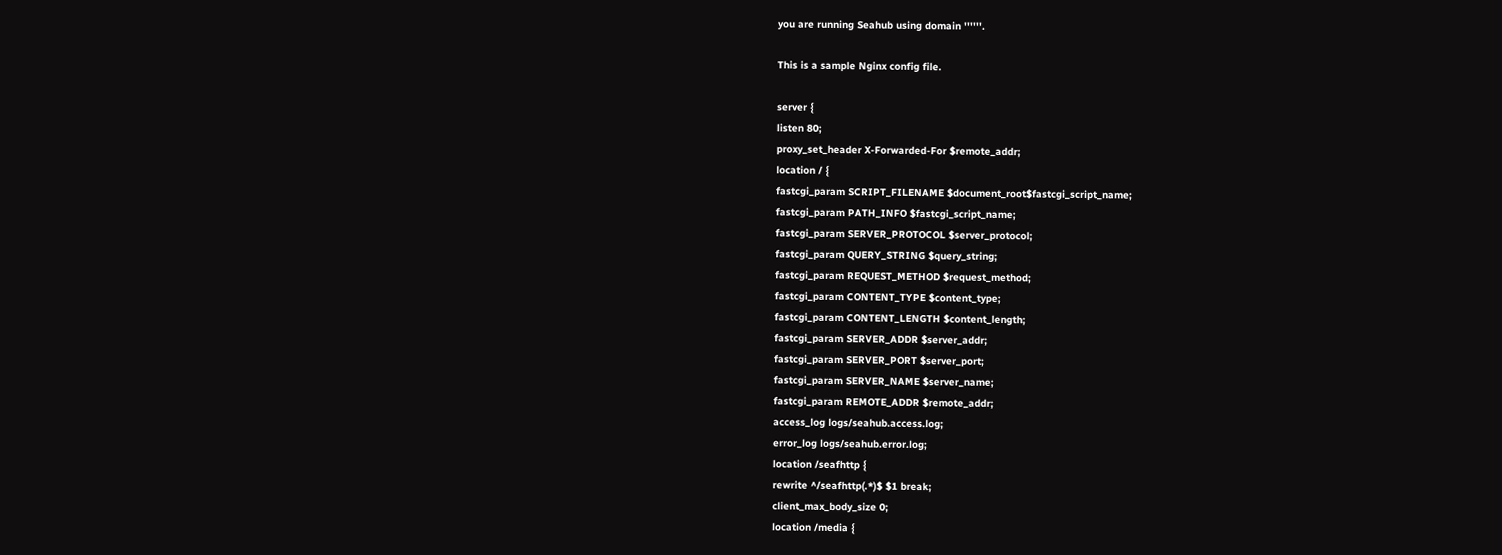you are running Seahub using domain ''''''.

This is a sample Nginx config file.

server {
listen 80;
proxy_set_header X-Forwarded-For $remote_addr;
location / {
fastcgi_param SCRIPT_FILENAME $document_root$fastcgi_script_name;
fastcgi_param PATH_INFO $fastcgi_script_name;
fastcgi_param SERVER_PROTOCOL $server_protocol;
fastcgi_param QUERY_STRING $query_string;
fastcgi_param REQUEST_METHOD $request_method;
fastcgi_param CONTENT_TYPE $content_type;
fastcgi_param CONTENT_LENGTH $content_length;
fastcgi_param SERVER_ADDR $server_addr;
fastcgi_param SERVER_PORT $server_port;
fastcgi_param SERVER_NAME $server_name;
fastcgi_param REMOTE_ADDR $remote_addr;
access_log logs/seahub.access.log;
error_log logs/seahub.error.log;
location /seafhttp {
rewrite ^/seafhttp(.*)$ $1 break;
client_max_body_size 0;
location /media {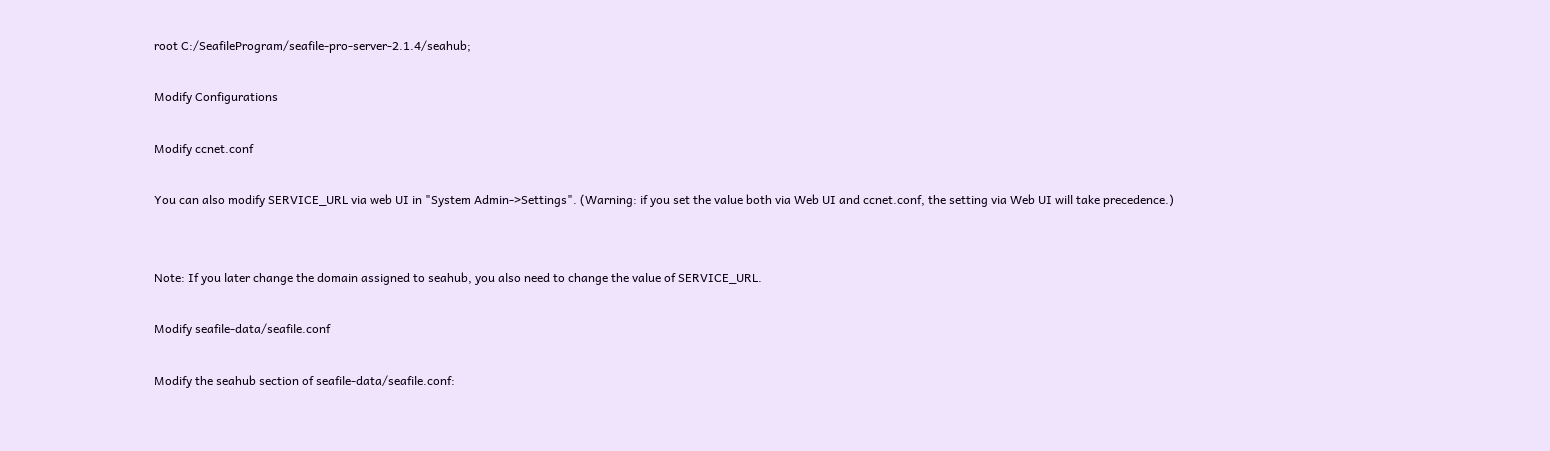root C:/SeafileProgram/seafile-pro-server-2.1.4/seahub;

Modify Configurations

Modify ccnet.conf

You can also modify SERVICE_URL via web UI in "System Admin->Settings". (Warning: if you set the value both via Web UI and ccnet.conf, the setting via Web UI will take precedence.)


Note: If you later change the domain assigned to seahub, you also need to change the value of SERVICE_URL.

Modify seafile-data/seafile.conf

Modify the seahub section of seafile-data/seafile.conf: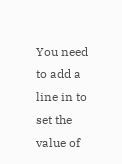You need to add a line in to set the value of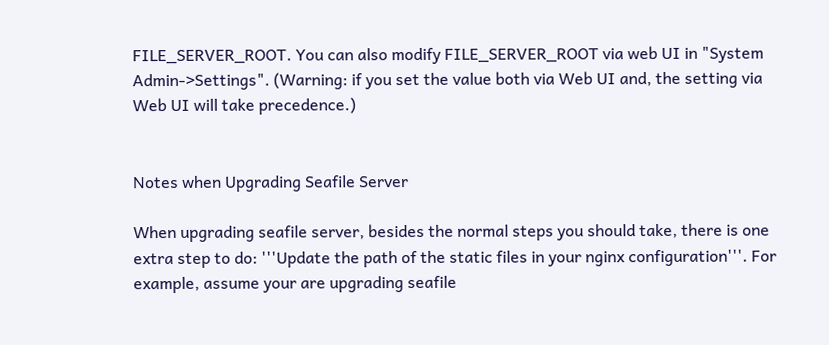FILE_SERVER_ROOT. You can also modify FILE_SERVER_ROOT via web UI in "System Admin->Settings". (Warning: if you set the value both via Web UI and, the setting via Web UI will take precedence.)


Notes when Upgrading Seafile Server

When upgrading seafile server, besides the normal steps you should take, there is one extra step to do: '''Update the path of the static files in your nginx configuration'''. For example, assume your are upgrading seafile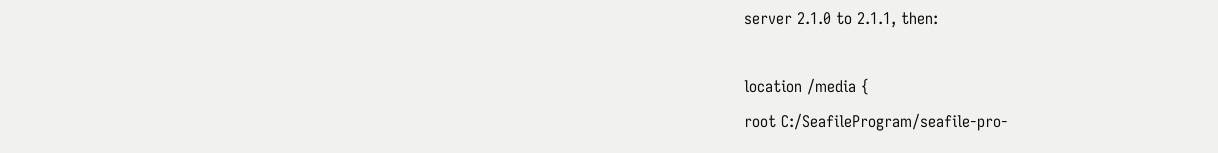server 2.1.0 to 2.1.1, then:

location /media {
root C:/SeafileProgram/seafile-pro-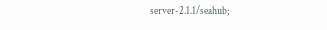server-2.1.1/seahub;